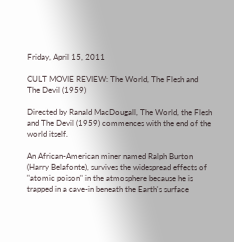Friday, April 15, 2011

CULT MOVIE REVIEW: The World, The Flesh and The Devil (1959)

Directed by Ranald MacDougall, The World, the Flesh and The Devil (1959) commences with the end of the world itself.

An African-American miner named Ralph Burton (Harry Belafonte), survives the widespread effects of "atomic poison" in the atmosphere because he is trapped in a cave-in beneath the Earth's surface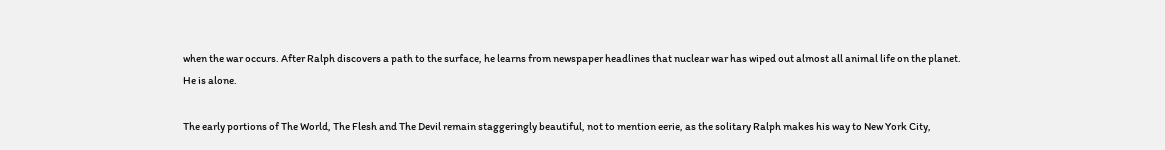when the war occurs. After Ralph discovers a path to the surface, he learns from newspaper headlines that nuclear war has wiped out almost all animal life on the planet.  He is alone.

The early portions of The World, The Flesh and The Devil remain staggeringly beautiful, not to mention eerie, as the solitary Ralph makes his way to New York City,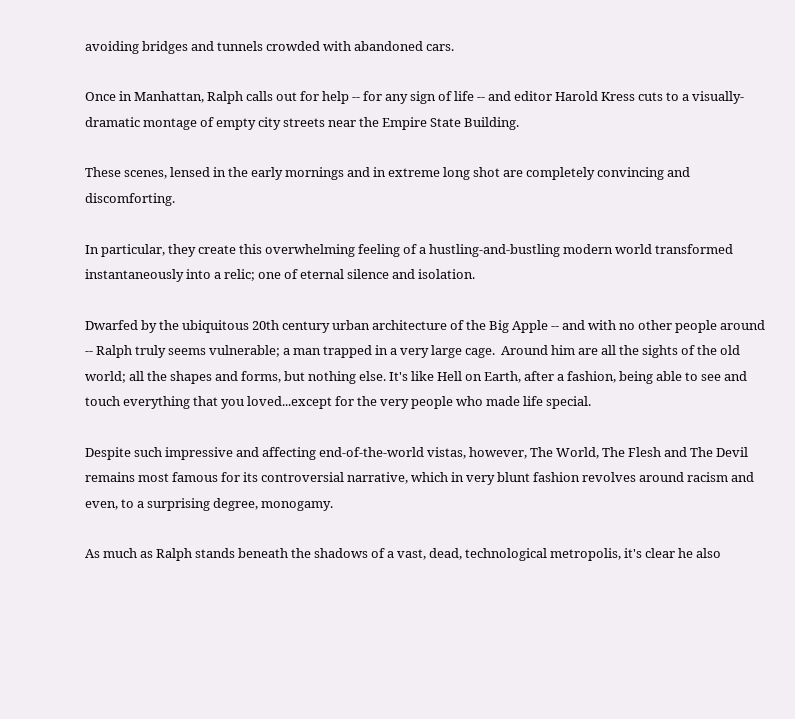avoiding bridges and tunnels crowded with abandoned cars.

Once in Manhattan, Ralph calls out for help -- for any sign of life -- and editor Harold Kress cuts to a visually-dramatic montage of empty city streets near the Empire State Building.

These scenes, lensed in the early mornings and in extreme long shot are completely convincing and discomforting.

In particular, they create this overwhelming feeling of a hustling-and-bustling modern world transformed instantaneously into a relic; one of eternal silence and isolation.

Dwarfed by the ubiquitous 20th century urban architecture of the Big Apple -- and with no other people around -- Ralph truly seems vulnerable; a man trapped in a very large cage.  Around him are all the sights of the old world; all the shapes and forms, but nothing else. It's like Hell on Earth, after a fashion, being able to see and touch everything that you loved...except for the very people who made life special.

Despite such impressive and affecting end-of-the-world vistas, however, The World, The Flesh and The Devil remains most famous for its controversial narrative, which in very blunt fashion revolves around racism and even, to a surprising degree, monogamy.

As much as Ralph stands beneath the shadows of a vast, dead, technological metropolis, it's clear he also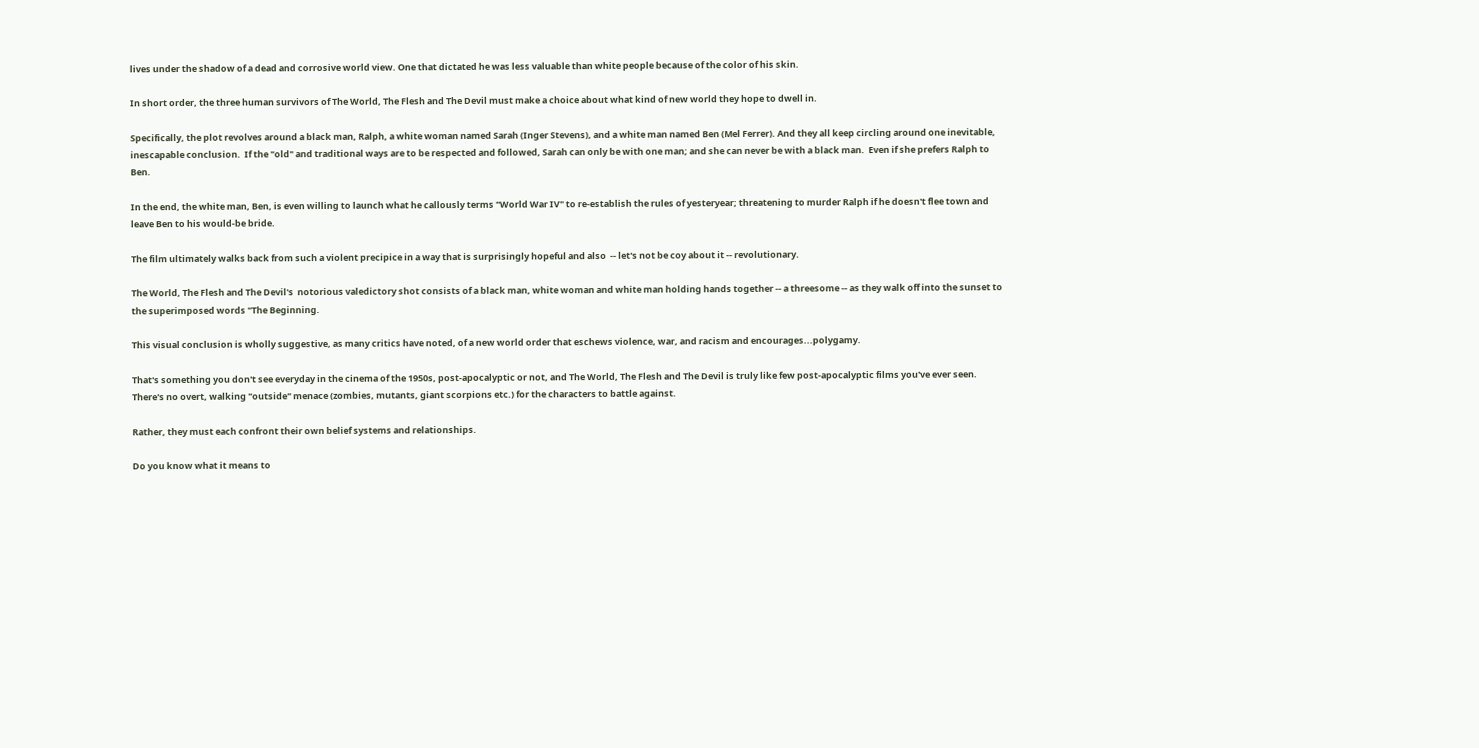lives under the shadow of a dead and corrosive world view. One that dictated he was less valuable than white people because of the color of his skin.

In short order, the three human survivors of The World, The Flesh and The Devil must make a choice about what kind of new world they hope to dwell in.

Specifically, the plot revolves around a black man, Ralph, a white woman named Sarah (Inger Stevens), and a white man named Ben (Mel Ferrer). And they all keep circling around one inevitable, inescapable conclusion.  If the "old" and traditional ways are to be respected and followed, Sarah can only be with one man; and she can never be with a black man.  Even if she prefers Ralph to Ben.

In the end, the white man, Ben, is even willing to launch what he callously terms "World War IV" to re-establish the rules of yesteryear; threatening to murder Ralph if he doesn't flee town and leave Ben to his would-be bride.

The film ultimately walks back from such a violent precipice in a way that is surprisingly hopeful and also  -- let's not be coy about it -- revolutionary.

The World, The Flesh and The Devil's  notorious valedictory shot consists of a black man, white woman and white man holding hands together -- a threesome -- as they walk off into the sunset to the superimposed words "The Beginning.

This visual conclusion is wholly suggestive, as many critics have noted, of a new world order that eschews violence, war, and racism and encourages...polygamy.

That's something you don't see everyday in the cinema of the 1950s, post-apocalyptic or not, and The World, The Flesh and The Devil is truly like few post-apocalyptic films you've ever seen. There's no overt, walking "outside" menace (zombies, mutants, giant scorpions etc.) for the characters to battle against.

Rather, they must each confront their own belief systems and relationships.

Do you know what it means to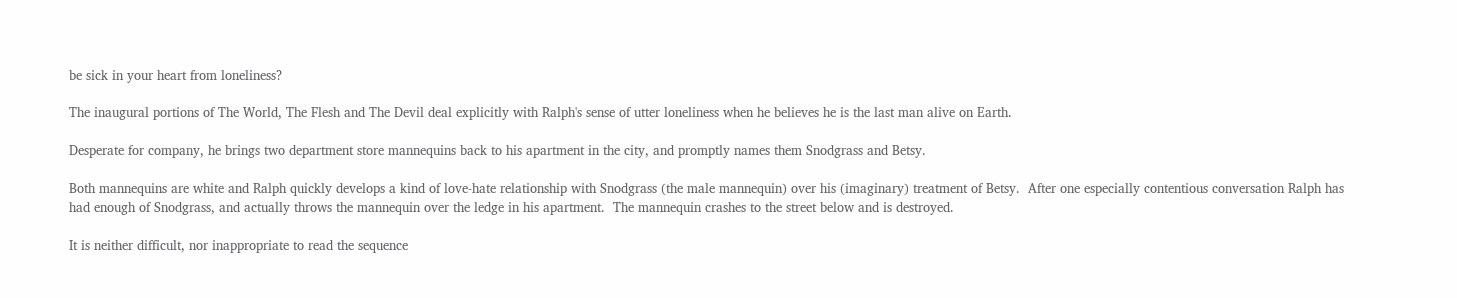be sick in your heart from loneliness?

The inaugural portions of The World, The Flesh and The Devil deal explicitly with Ralph's sense of utter loneliness when he believes he is the last man alive on Earth.

Desperate for company, he brings two department store mannequins back to his apartment in the city, and promptly names them Snodgrass and Betsy.

Both mannequins are white and Ralph quickly develops a kind of love-hate relationship with Snodgrass (the male mannequin) over his (imaginary) treatment of Betsy.  After one especially contentious conversation Ralph has had enough of Snodgrass, and actually throws the mannequin over the ledge in his apartment.  The mannequin crashes to the street below and is destroyed.

It is neither difficult, nor inappropriate to read the sequence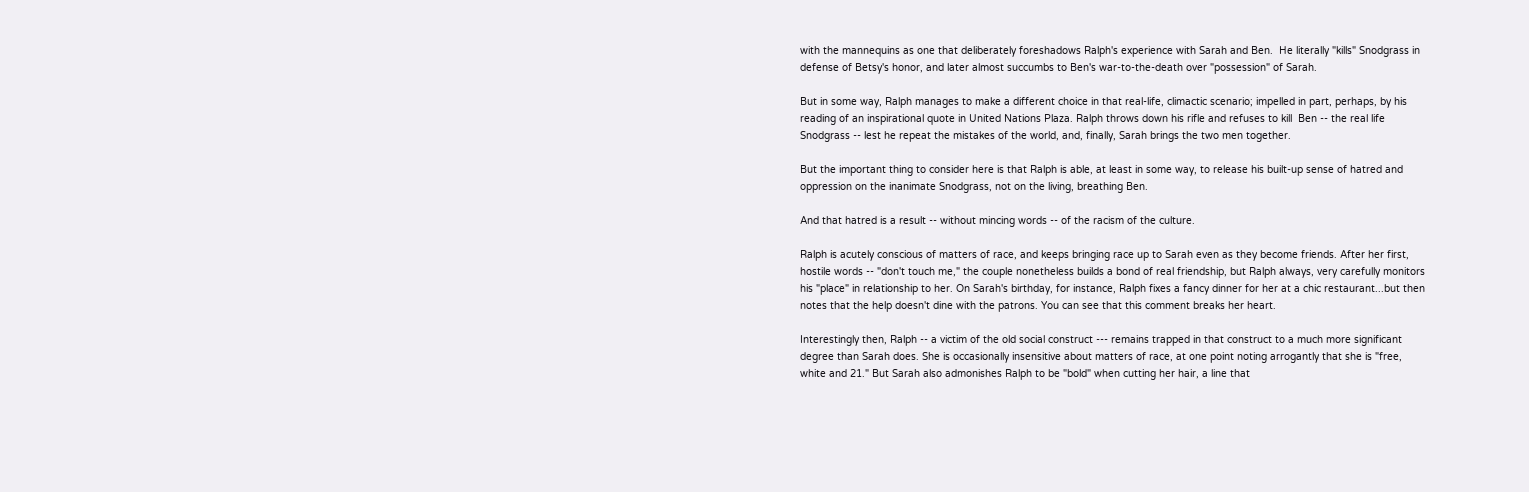with the mannequins as one that deliberately foreshadows Ralph's experience with Sarah and Ben.  He literally "kills" Snodgrass in defense of Betsy's honor, and later almost succumbs to Ben's war-to-the-death over "possession" of Sarah.

But in some way, Ralph manages to make a different choice in that real-life, climactic scenario; impelled in part, perhaps, by his reading of an inspirational quote in United Nations Plaza. Ralph throws down his rifle and refuses to kill  Ben -- the real life Snodgrass -- lest he repeat the mistakes of the world, and, finally, Sarah brings the two men together.

But the important thing to consider here is that Ralph is able, at least in some way, to release his built-up sense of hatred and oppression on the inanimate Snodgrass, not on the living, breathing Ben.

And that hatred is a result -- without mincing words -- of the racism of the culture.

Ralph is acutely conscious of matters of race, and keeps bringing race up to Sarah even as they become friends. After her first, hostile words -- "don't touch me," the couple nonetheless builds a bond of real friendship, but Ralph always, very carefully monitors his "place" in relationship to her. On Sarah's birthday, for instance, Ralph fixes a fancy dinner for her at a chic restaurant...but then notes that the help doesn't dine with the patrons. You can see that this comment breaks her heart.

Interestingly then, Ralph -- a victim of the old social construct --- remains trapped in that construct to a much more significant degree than Sarah does. She is occasionally insensitive about matters of race, at one point noting arrogantly that she is "free, white and 21." But Sarah also admonishes Ralph to be "bold" when cutting her hair, a line that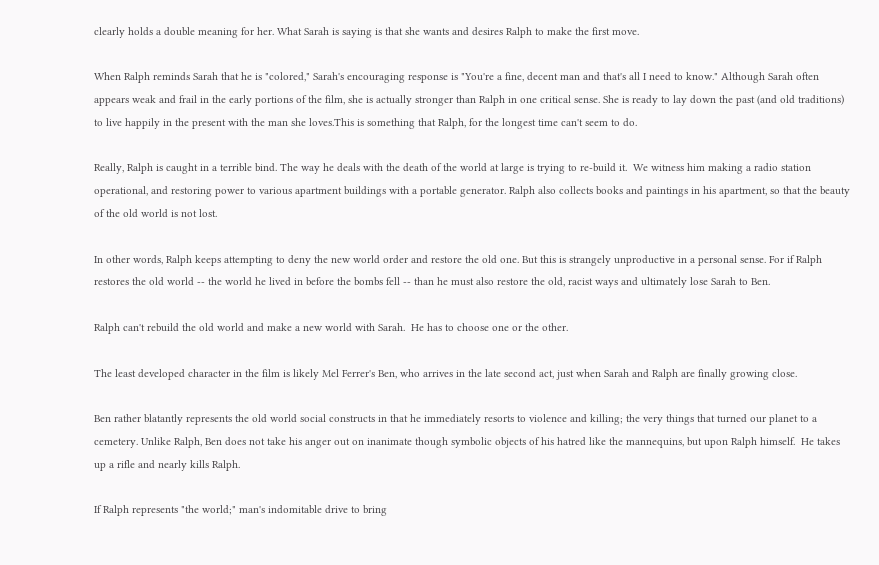clearly holds a double meaning for her. What Sarah is saying is that she wants and desires Ralph to make the first move.

When Ralph reminds Sarah that he is "colored," Sarah's encouraging response is "You're a fine, decent man and that's all I need to know." Although Sarah often appears weak and frail in the early portions of the film, she is actually stronger than Ralph in one critical sense. She is ready to lay down the past (and old traditions) to live happily in the present with the man she loves.This is something that Ralph, for the longest time can't seem to do.

Really, Ralph is caught in a terrible bind. The way he deals with the death of the world at large is trying to re-build it.  We witness him making a radio station operational, and restoring power to various apartment buildings with a portable generator. Ralph also collects books and paintings in his apartment, so that the beauty of the old world is not lost.

In other words, Ralph keeps attempting to deny the new world order and restore the old one. But this is strangely unproductive in a personal sense. For if Ralph restores the old world -- the world he lived in before the bombs fell -- than he must also restore the old, racist ways and ultimately lose Sarah to Ben.

Ralph can't rebuild the old world and make a new world with Sarah.  He has to choose one or the other.

The least developed character in the film is likely Mel Ferrer's Ben, who arrives in the late second act, just when Sarah and Ralph are finally growing close.

Ben rather blatantly represents the old world social constructs in that he immediately resorts to violence and killing; the very things that turned our planet to a cemetery. Unlike Ralph, Ben does not take his anger out on inanimate though symbolic objects of his hatred like the mannequins, but upon Ralph himself.  He takes up a rifle and nearly kills Ralph.

If Ralph represents "the world;" man's indomitable drive to bring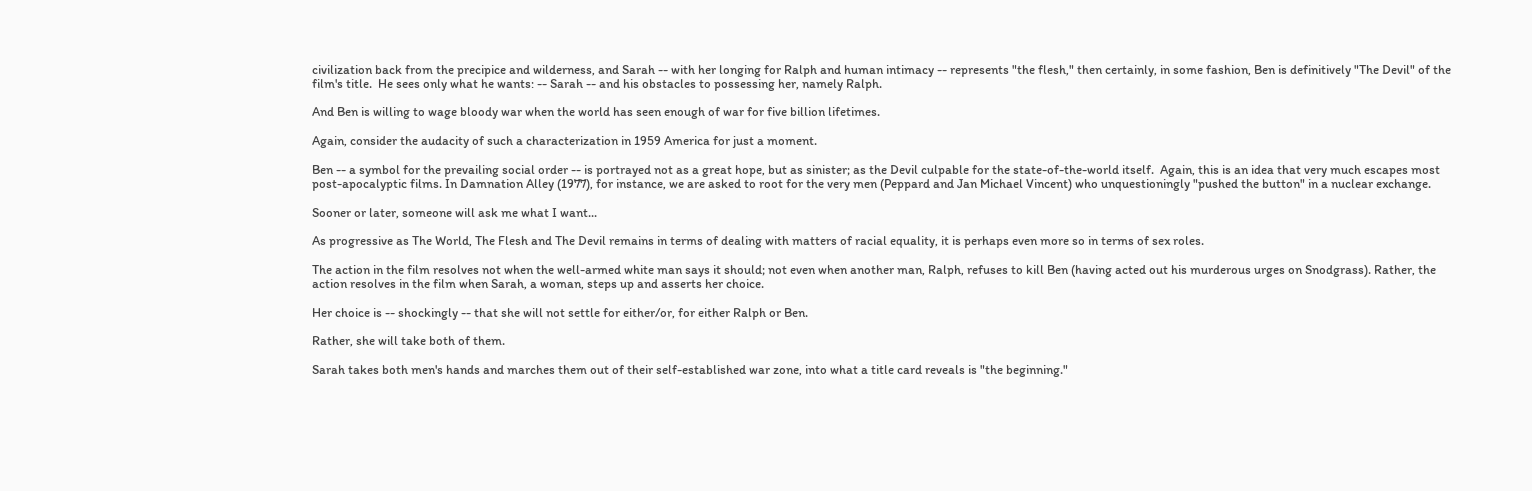civilization back from the precipice and wilderness, and Sarah -- with her longing for Ralph and human intimacy -- represents "the flesh," then certainly, in some fashion, Ben is definitively "The Devil" of the film's title.  He sees only what he wants: -- Sarah -- and his obstacles to possessing her, namely Ralph.

And Ben is willing to wage bloody war when the world has seen enough of war for five billion lifetimes.

Again, consider the audacity of such a characterization in 1959 America for just a moment.

Ben -- a symbol for the prevailing social order -- is portrayed not as a great hope, but as sinister; as the Devil culpable for the state-of-the-world itself.  Again, this is an idea that very much escapes most post-apocalyptic films. In Damnation Alley (1977), for instance, we are asked to root for the very men (Peppard and Jan Michael Vincent) who unquestioningly "pushed the button" in a nuclear exchange.

Sooner or later, someone will ask me what I want...

As progressive as The World, The Flesh and The Devil remains in terms of dealing with matters of racial equality, it is perhaps even more so in terms of sex roles.

The action in the film resolves not when the well-armed white man says it should; not even when another man, Ralph, refuses to kill Ben (having acted out his murderous urges on Snodgrass). Rather, the action resolves in the film when Sarah, a woman, steps up and asserts her choice.

Her choice is -- shockingly -- that she will not settle for either/or, for either Ralph or Ben.

Rather, she will take both of them.

Sarah takes both men's hands and marches them out of their self-established war zone, into what a title card reveals is "the beginning."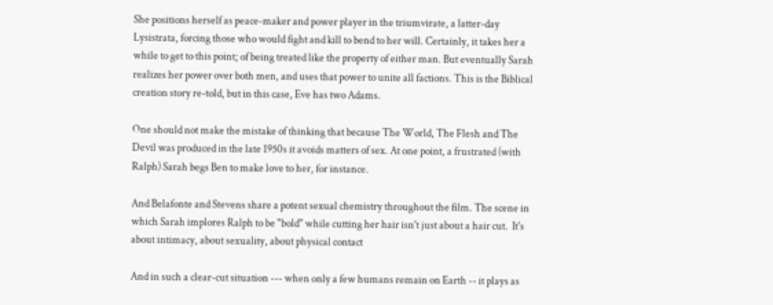She positions herself as peace-maker and power player in the triumvirate, a latter-day Lysistrata, forcing those who would fight and kill to bend to her will. Certainly, it takes her a while to get to this point; of being treated like the property of either man. But eventually Sarah realizes her power over both men, and uses that power to unite all factions. This is the Biblical creation story re-told, but in this case, Eve has two Adams.

One should not make the mistake of thinking that because The World, The Flesh and The Devil was produced in the late 1950s it avoids matters of sex. At one point, a frustrated (with Ralph) Sarah begs Ben to make love to her, for instance.

And Belafonte and Stevens share a potent sexual chemistry throughout the film. The scene in which Sarah implores Ralph to be "bold" while cutting her hair isn't just about a hair cut.  It's about intimacy, about sexuality, about physical contact

And in such a clear-cut situation --- when only a few humans remain on Earth -- it plays as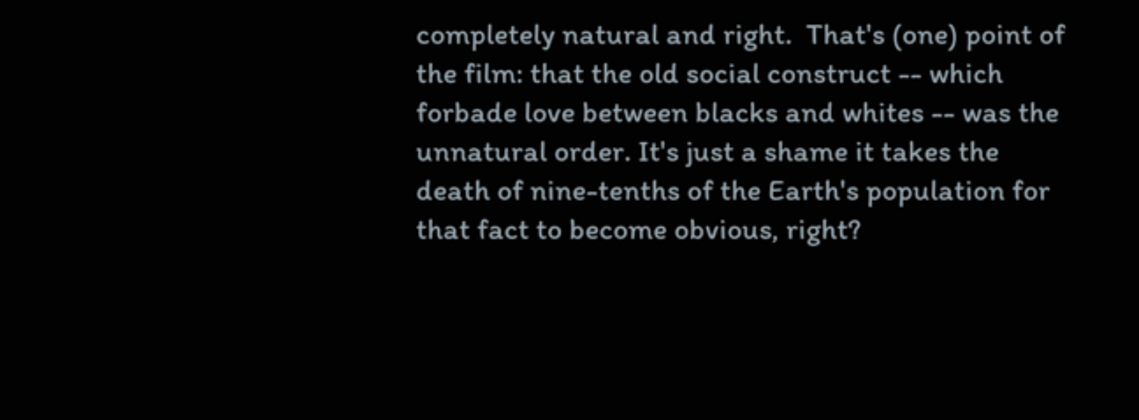completely natural and right.  That's (one) point of the film: that the old social construct -- which forbade love between blacks and whites -- was the unnatural order. It's just a shame it takes the death of nine-tenths of the Earth's population for that fact to become obvious, right?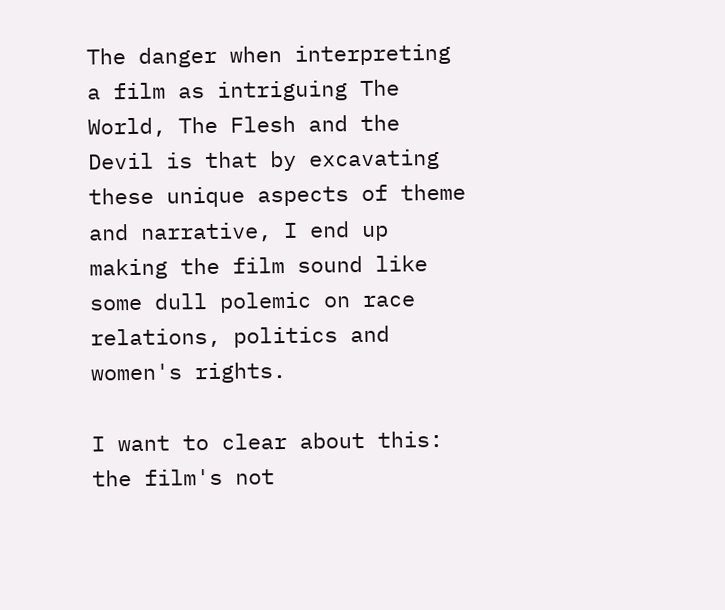The danger when interpreting a film as intriguing The World, The Flesh and the Devil is that by excavating these unique aspects of theme and narrative, I end up making the film sound like some dull polemic on race relations, politics and women's rights.

I want to clear about this: the film's not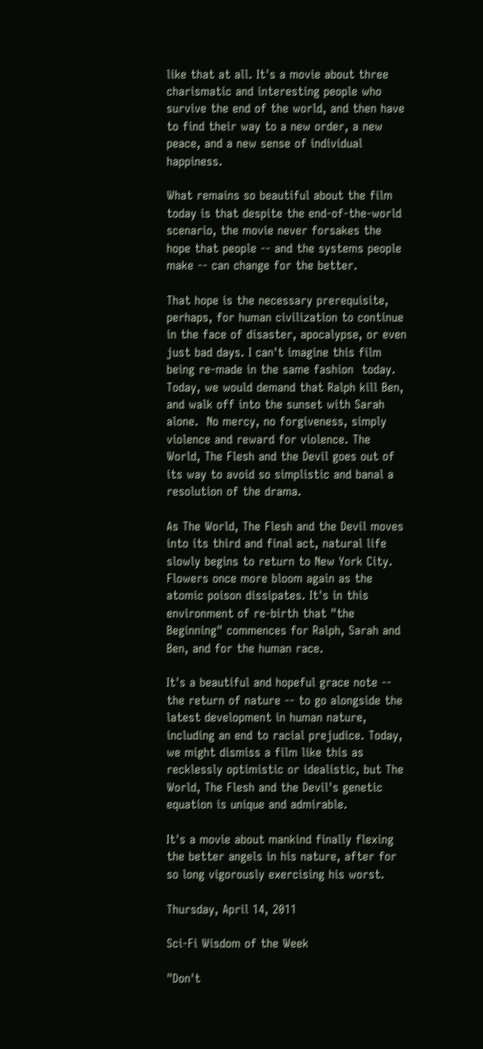like that at all. It's a movie about three charismatic and interesting people who survive the end of the world, and then have to find their way to a new order, a new peace, and a new sense of individual happiness.

What remains so beautiful about the film today is that despite the end-of-the-world scenario, the movie never forsakes the hope that people -- and the systems people make -- can change for the better.

That hope is the necessary prerequisite, perhaps, for human civilization to continue in the face of disaster, apocalypse, or even just bad days. I can't imagine this film being re-made in the same fashion  today. Today, we would demand that Ralph kill Ben, and walk off into the sunset with Sarah alone.  No mercy, no forgiveness, simply violence and reward for violence. The World, The Flesh and the Devil goes out of its way to avoid so simplistic and banal a resolution of the drama.

As The World, The Flesh and the Devil moves into its third and final act, natural life slowly begins to return to New York City. Flowers once more bloom again as the atomic poison dissipates. It's in this environment of re-birth that "the Beginning" commences for Ralph, Sarah and Ben, and for the human race.

It's a beautiful and hopeful grace note -- the return of nature -- to go alongside the latest development in human nature, including an end to racial prejudice. Today, we might dismiss a film like this as recklessly optimistic or idealistic, but The World, The Flesh and the Devil's genetic equation is unique and admirable.

It's a movie about mankind finally flexing the better angels in his nature, after for so long vigorously exercising his worst.

Thursday, April 14, 2011

Sci-Fi Wisdom of the Week

"Don't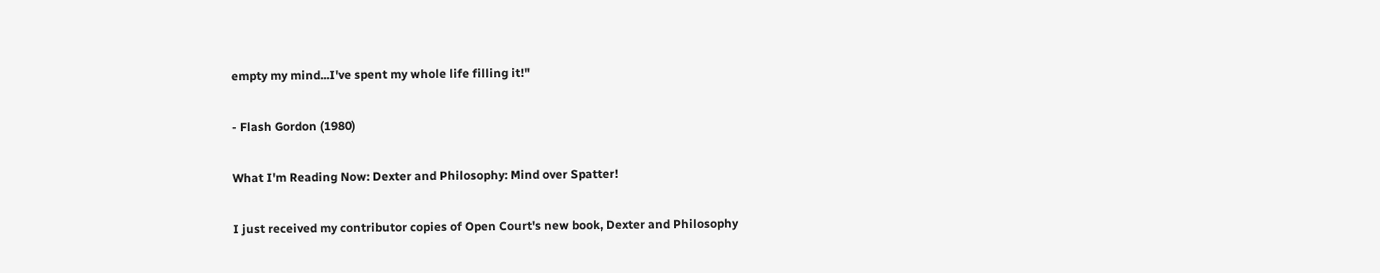empty my mind...I've spent my whole life filling it!"

- Flash Gordon (1980)

What I'm Reading Now: Dexter and Philosophy: Mind over Spatter!

I just received my contributor copies of Open Court's new book, Dexter and Philosophy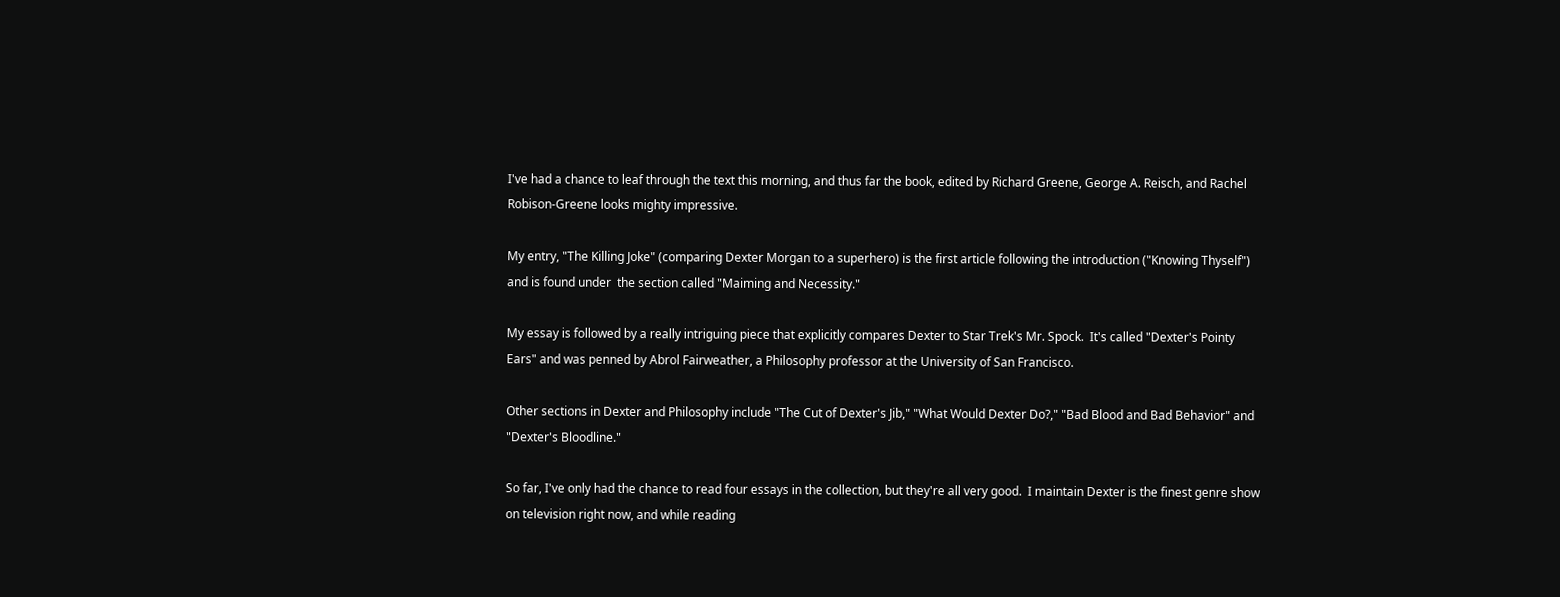I've had a chance to leaf through the text this morning, and thus far the book, edited by Richard Greene, George A. Reisch, and Rachel Robison-Greene looks mighty impressive.

My entry, "The Killing Joke" (comparing Dexter Morgan to a superhero) is the first article following the introduction ("Knowing Thyself") and is found under  the section called "Maiming and Necessity."

My essay is followed by a really intriguing piece that explicitly compares Dexter to Star Trek's Mr. Spock.  It's called "Dexter's Pointy Ears" and was penned by Abrol Fairweather, a Philosophy professor at the University of San Francisco.

Other sections in Dexter and Philosophy include "The Cut of Dexter's Jib," "What Would Dexter Do?," "Bad Blood and Bad Behavior" and "Dexter's Bloodline."

So far, I've only had the chance to read four essays in the collection, but they're all very good.  I maintain Dexter is the finest genre show on television right now, and while reading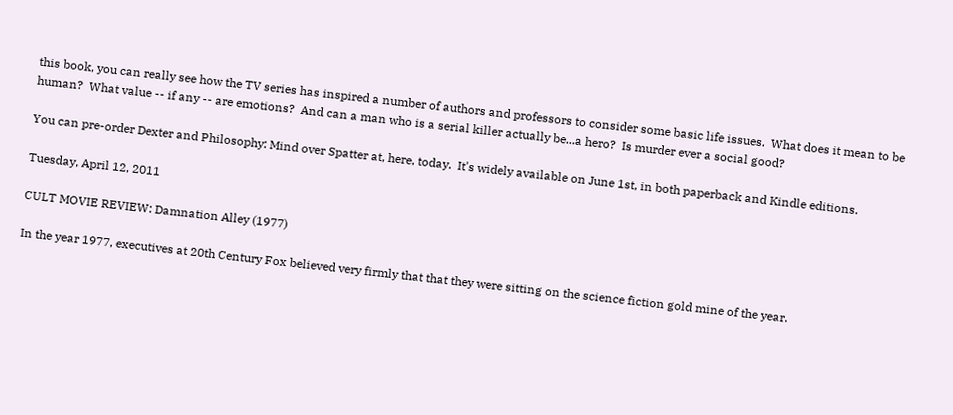this book, you can really see how the TV series has inspired a number of authors and professors to consider some basic life issues.  What does it mean to be human?  What value -- if any -- are emotions?  And can a man who is a serial killer actually be...a hero?  Is murder ever a social good?

You can pre-order Dexter and Philosophy: Mind over Spatter at, here, today.  It's widely available on June 1st, in both paperback and Kindle editions.

Tuesday, April 12, 2011

CULT MOVIE REVIEW: Damnation Alley (1977)

In the year 1977, executives at 20th Century Fox believed very firmly that that they were sitting on the science fiction gold mine of the year.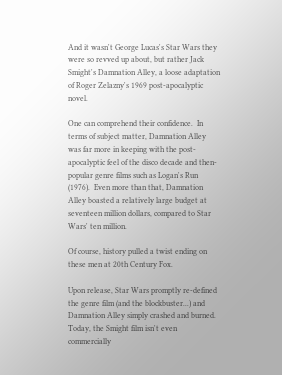And it wasn't George Lucas's Star Wars they were so revved up about, but rather Jack Smight's Damnation Alley, a loose adaptation of Roger Zelazny's 1969 post-apocalyptic novel.

One can comprehend their confidence.  In terms of subject matter, Damnation Alley was far more in keeping with the post-apocalyptic feel of the disco decade and then-popular genre films such as Logan's Run (1976).  Even more than that, Damnation Alley boasted a relatively large budget at seventeen million dollars, compared to Star Wars' ten million.

Of course, history pulled a twist ending on these men at 20th Century Fox.

Upon release, Star Wars promptly re-defined the genre film (and the blockbuster...) and Damnation Alley simply crashed and burned.  Today, the Smight film isn't even commercially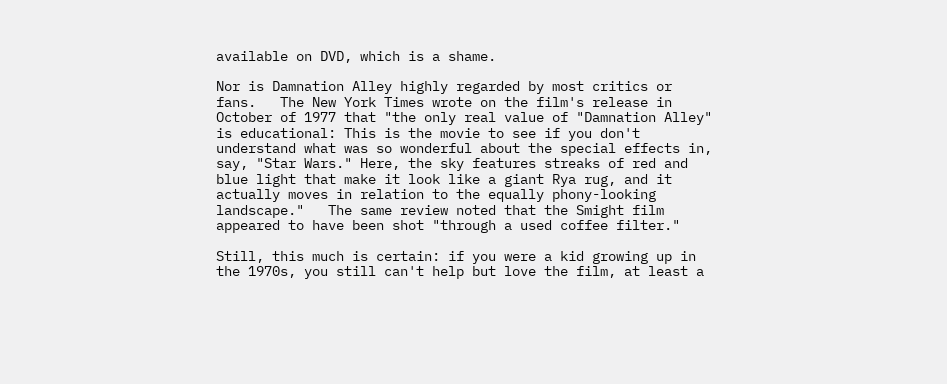available on DVD, which is a shame.

Nor is Damnation Alley highly regarded by most critics or fans.   The New York Times wrote on the film's release in October of 1977 that "the only real value of "Damnation Alley" is educational: This is the movie to see if you don't understand what was so wonderful about the special effects in, say, "Star Wars." Here, the sky features streaks of red and blue light that make it look like a giant Rya rug, and it actually moves in relation to the equally phony-looking landscape."   The same review noted that the Smight film appeared to have been shot "through a used coffee filter."

Still, this much is certain: if you were a kid growing up in the 1970s, you still can't help but love the film, at least a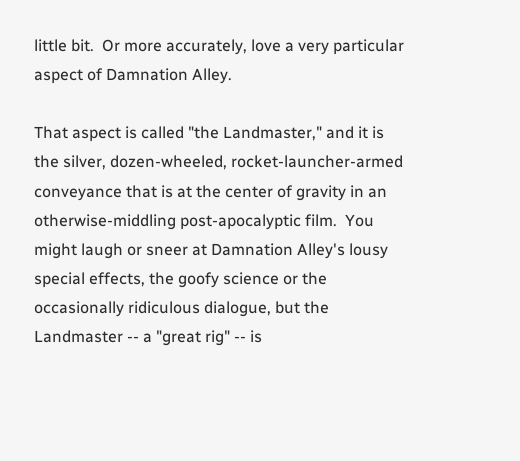little bit.  Or more accurately, love a very particular aspect of Damnation Alley.

That aspect is called "the Landmaster," and it is the silver, dozen-wheeled, rocket-launcher-armed conveyance that is at the center of gravity in an otherwise-middling post-apocalyptic film.  You might laugh or sneer at Damnation Alley's lousy special effects, the goofy science or the occasionally ridiculous dialogue, but the Landmaster -- a "great rig" -- is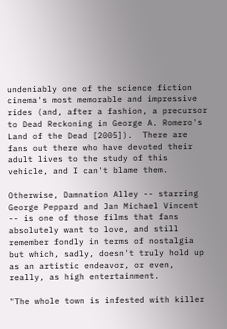undeniably one of the science fiction cinema's most memorable and impressive rides (and, after a fashion, a precursor to Dead Reckoning in George A. Romero's Land of the Dead [2005]).  There are fans out there who have devoted their adult lives to the study of this vehicle, and I can't blame them.

Otherwise, Damnation Alley -- starring George Peppard and Jan Michael Vincent -- is one of those films that fans absolutely want to love, and still remember fondly in terms of nostalgia but which, sadly, doesn't truly hold up as an artistic endeavor, or even, really, as high entertainment.

"The whole town is infested with killer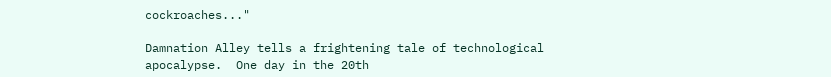cockroaches..."

Damnation Alley tells a frightening tale of technological apocalypse.  One day in the 20th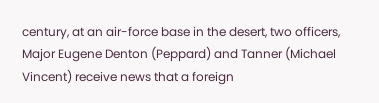century, at an air-force base in the desert, two officers, Major Eugene Denton (Peppard) and Tanner (Michael Vincent) receive news that a foreign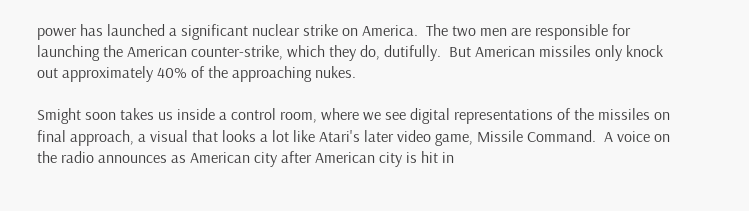power has launched a significant nuclear strike on America.  The two men are responsible for launching the American counter-strike, which they do, dutifully.  But American missiles only knock out approximately 40% of the approaching nukes.

Smight soon takes us inside a control room, where we see digital representations of the missiles on final approach, a visual that looks a lot like Atari's later video game, Missile Command.  A voice on the radio announces as American city after American city is hit in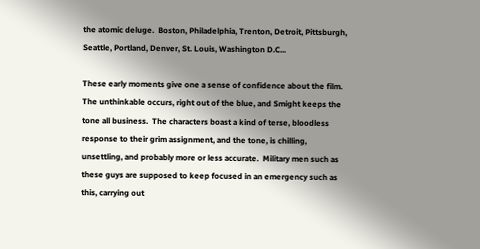the atomic deluge.  Boston, Philadelphia, Trenton, Detroit, Pittsburgh, Seattle, Portland, Denver, St. Louis, Washington D.C...

These early moments give one a sense of confidence about the film.  The unthinkable occurs, right out of the blue, and Smight keeps the tone all business.  The characters boast a kind of terse, bloodless response to their grim assignment, and the tone, is chilling, unsettling, and probably more or less accurate.  Military men such as these guys are supposed to keep focused in an emergency such as this, carrying out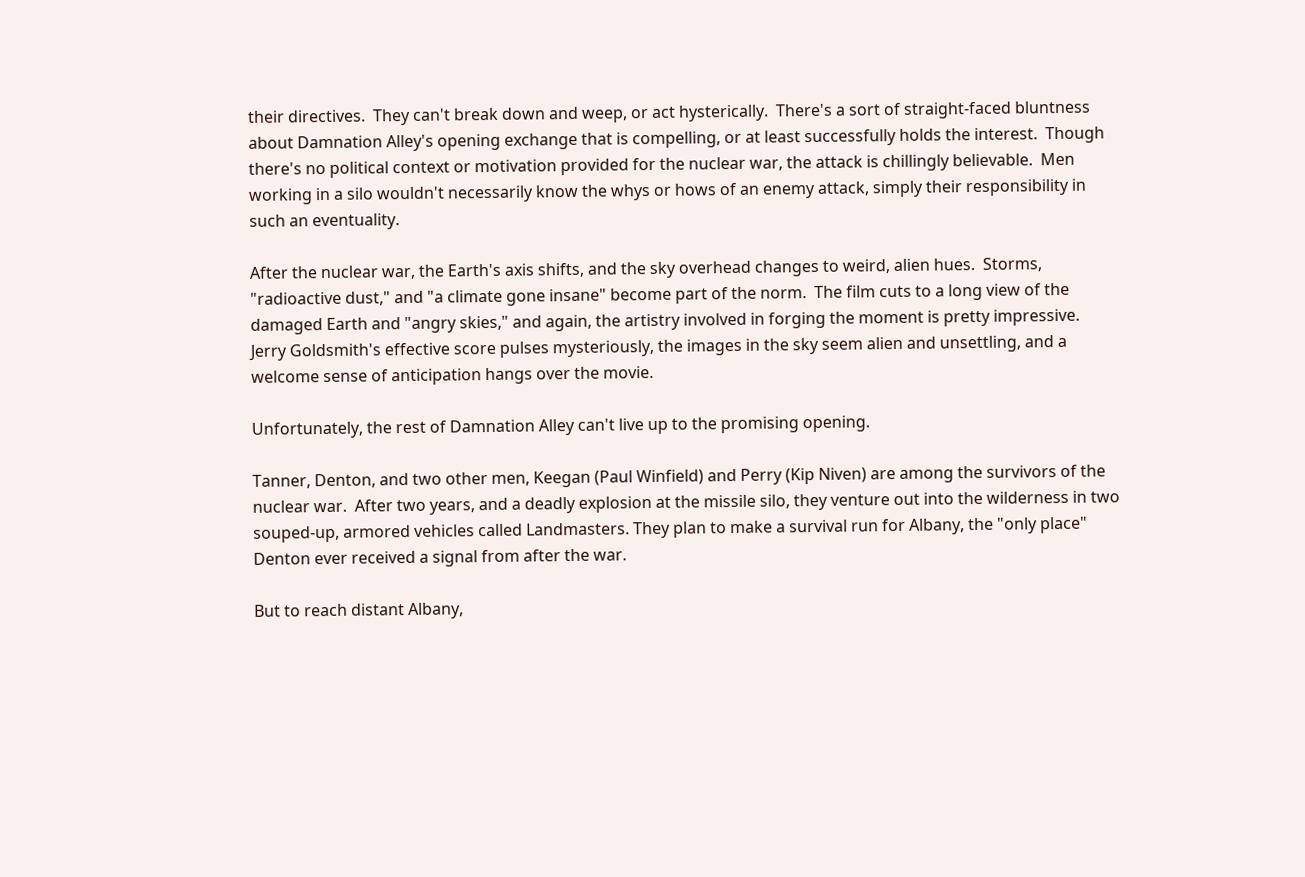their directives.  They can't break down and weep, or act hysterically.  There's a sort of straight-faced bluntness about Damnation Alley's opening exchange that is compelling, or at least successfully holds the interest.  Though there's no political context or motivation provided for the nuclear war, the attack is chillingly believable.  Men working in a silo wouldn't necessarily know the whys or hows of an enemy attack, simply their responsibility in such an eventuality.

After the nuclear war, the Earth's axis shifts, and the sky overhead changes to weird, alien hues.  Storms, "radioactive dust," and "a climate gone insane" become part of the norm.  The film cuts to a long view of the damaged Earth and "angry skies," and again, the artistry involved in forging the moment is pretty impressive.  Jerry Goldsmith's effective score pulses mysteriously, the images in the sky seem alien and unsettling, and a welcome sense of anticipation hangs over the movie.

Unfortunately, the rest of Damnation Alley can't live up to the promising opening.

Tanner, Denton, and two other men, Keegan (Paul Winfield) and Perry (Kip Niven) are among the survivors of the nuclear war.  After two years, and a deadly explosion at the missile silo, they venture out into the wilderness in two souped-up, armored vehicles called Landmasters. They plan to make a survival run for Albany, the "only place" Denton ever received a signal from after the war.

But to reach distant Albany,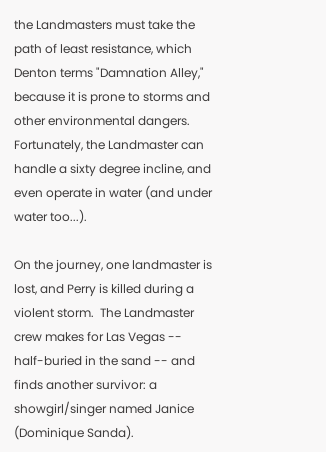the Landmasters must take the path of least resistance, which Denton terms "Damnation Alley," because it is prone to storms and other environmental dangers.  Fortunately, the Landmaster can handle a sixty degree incline, and even operate in water (and under water too...).

On the journey, one landmaster is lost, and Perry is killed during a violent storm.  The Landmaster crew makes for Las Vegas -- half-buried in the sand -- and finds another survivor: a showgirl/singer named Janice (Dominique Sanda).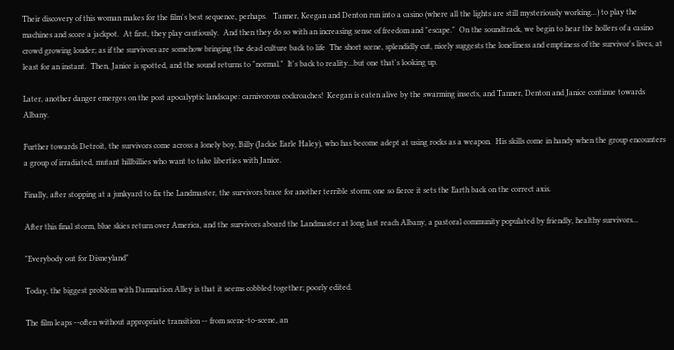Their discovery of this woman makes for the film's best sequence, perhaps.   Tanner, Keegan and Denton run into a casino (where all the lights are still mysteriously working...) to play the machines and score a jackpot.  At first, they play cautiously.  And then they do so with an increasing sense of freedom and "escape."  On the soundtrack, we begin to hear the hollers of a casino crowd growing louder; as if the survivors are somehow bringing the dead culture back to life  The short scene, splendidly cut, nicely suggests the loneliness and emptiness of the survivor's lives, at least for an instant.  Then, Janice is spotted, and the sound returns to "normal."  It's back to reality...but one that's looking up.

Later, another danger emerges on the post apocalyptic landscape: carnivorous cockroaches!  Keegan is eaten alive by the swarming insects, and Tanner, Denton and Janice continue towards Albany.

Further towards Detroit, the survivors come across a lonely boy, Billy (Jackie Earle Haley), who has become adept at using rocks as a weapon.  His skills come in handy when the group encounters a group of irradiated, mutant hillbillies who want to take liberties with Janice.

Finally, after stopping at a junkyard to fix the Landmaster, the survivors brace for another terrible storm; one so fierce it sets the Earth back on the correct axis.

After this final storm, blue skies return over America, and the survivors aboard the Landmaster at long last reach Albany, a pastoral community populated by friendly, healthy survivors...

"Everybody out for Disneyland"

Today, the biggest problem with Damnation Alley is that it seems cobbled together; poorly edited.

The film leaps --often without appropriate transition -- from scene-to-scene, an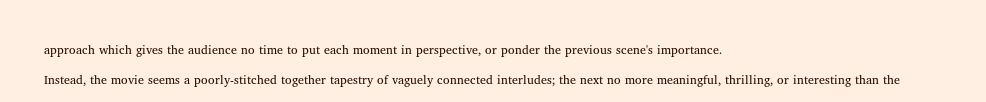approach which gives the audience no time to put each moment in perspective, or ponder the previous scene's importance.

Instead, the movie seems a poorly-stitched together tapestry of vaguely connected interludes; the next no more meaningful, thrilling, or interesting than the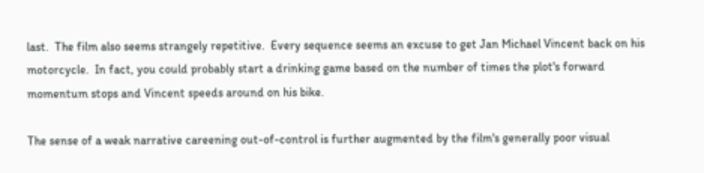last.  The film also seems strangely repetitive.  Every sequence seems an excuse to get Jan Michael Vincent back on his motorcycle.  In fact, you could probably start a drinking game based on the number of times the plot's forward momentum stops and Vincent speeds around on his bike.

The sense of a weak narrative careening out-of-control is further augmented by the film's generally poor visual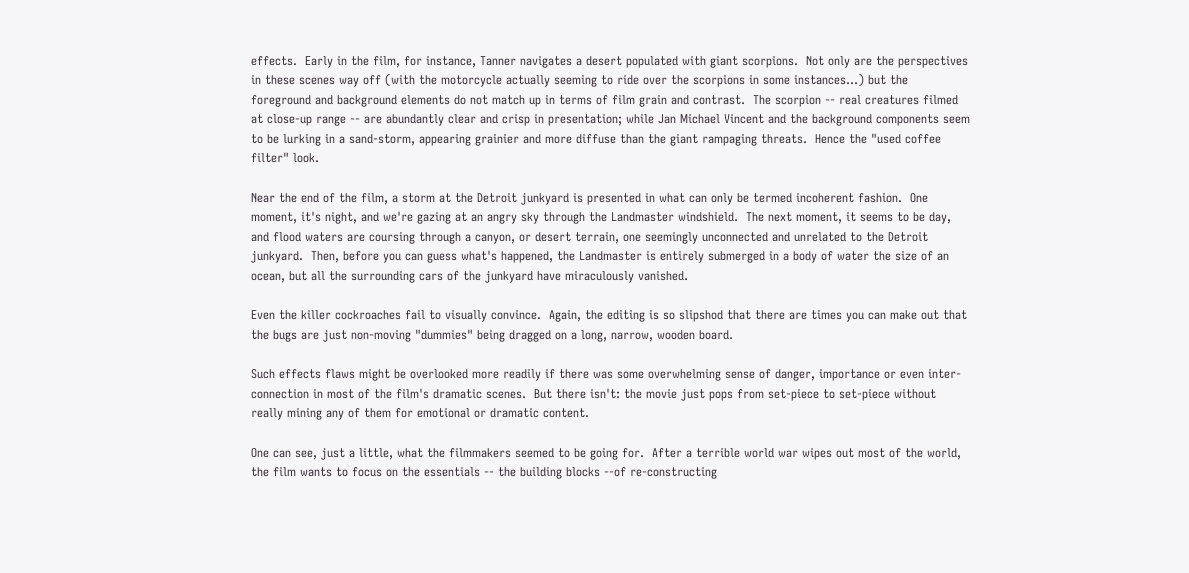effects.  Early in the film, for instance, Tanner navigates a desert populated with giant scorpions.  Not only are the perspectives in these scenes way off (with the motorcycle actually seeming to ride over the scorpions in some instances...) but the foreground and background elements do not match up in terms of film grain and contrast.  The scorpion -- real creatures filmed at close-up range -- are abundantly clear and crisp in presentation; while Jan Michael Vincent and the background components seem to be lurking in a sand-storm, appearing grainier and more diffuse than the giant rampaging threats.  Hence the "used coffee filter" look.

Near the end of the film, a storm at the Detroit junkyard is presented in what can only be termed incoherent fashion.  One moment, it's night, and we're gazing at an angry sky through the Landmaster windshield.  The next moment, it seems to be day, and flood waters are coursing through a canyon, or desert terrain, one seemingly unconnected and unrelated to the Detroit junkyard.  Then, before you can guess what's happened, the Landmaster is entirely submerged in a body of water the size of an ocean, but all the surrounding cars of the junkyard have miraculously vanished.

Even the killer cockroaches fail to visually convince.  Again, the editing is so slipshod that there are times you can make out that the bugs are just non-moving "dummies" being dragged on a long, narrow, wooden board.

Such effects flaws might be overlooked more readily if there was some overwhelming sense of danger, importance or even inter-connection in most of the film's dramatic scenes.  But there isn't: the movie just pops from set-piece to set-piece without really mining any of them for emotional or dramatic content.

One can see, just a little, what the filmmakers seemed to be going for.  After a terrible world war wipes out most of the world, the film wants to focus on the essentials -- the building blocks --of re-constructing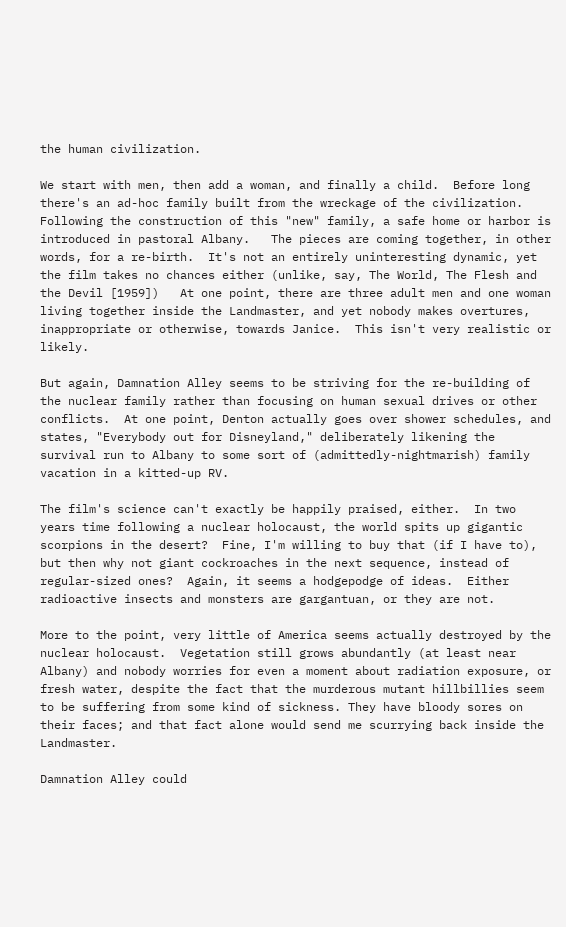the human civilization.

We start with men, then add a woman, and finally a child.  Before long there's an ad-hoc family built from the wreckage of the civilization.  Following the construction of this "new" family, a safe home or harbor is introduced in pastoral Albany.   The pieces are coming together, in other words, for a re-birth.  It's not an entirely uninteresting dynamic, yet the film takes no chances either (unlike, say, The World, The Flesh and the Devil [1959])   At one point, there are three adult men and one woman living together inside the Landmaster, and yet nobody makes overtures, inappropriate or otherwise, towards Janice.  This isn't very realistic or likely.

But again, Damnation Alley seems to be striving for the re-building of the nuclear family rather than focusing on human sexual drives or other conflicts.  At one point, Denton actually goes over shower schedules, and states, "Everybody out for Disneyland," deliberately likening the survival run to Albany to some sort of (admittedly-nightmarish) family vacation in a kitted-up RV.

The film's science can't exactly be happily praised, either.  In two years time following a nuclear holocaust, the world spits up gigantic scorpions in the desert?  Fine, I'm willing to buy that (if I have to), but then why not giant cockroaches in the next sequence, instead of regular-sized ones?  Again, it seems a hodgepodge of ideas.  Either radioactive insects and monsters are gargantuan, or they are not.

More to the point, very little of America seems actually destroyed by the nuclear holocaust.  Vegetation still grows abundantly (at least near Albany) and nobody worries for even a moment about radiation exposure, or fresh water, despite the fact that the murderous mutant hillbillies seem to be suffering from some kind of sickness. They have bloody sores on their faces; and that fact alone would send me scurrying back inside the Landmaster.

Damnation Alley could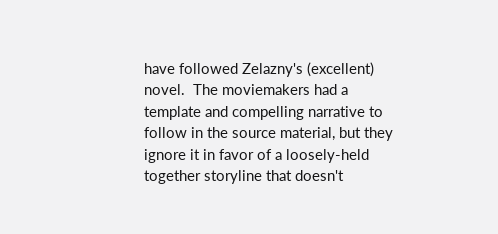have followed Zelazny's (excellent) novel.  The moviemakers had a template and compelling narrative to follow in the source material, but they ignore it in favor of a loosely-held together storyline that doesn't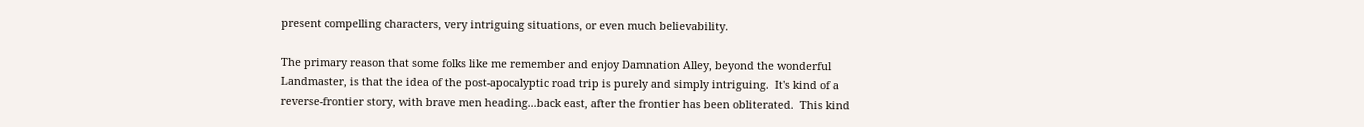present compelling characters, very intriguing situations, or even much believability.

The primary reason that some folks like me remember and enjoy Damnation Alley, beyond the wonderful Landmaster, is that the idea of the post-apocalyptic road trip is purely and simply intriguing.  It's kind of a reverse-frontier story, with brave men heading...back east, after the frontier has been obliterated.  This kind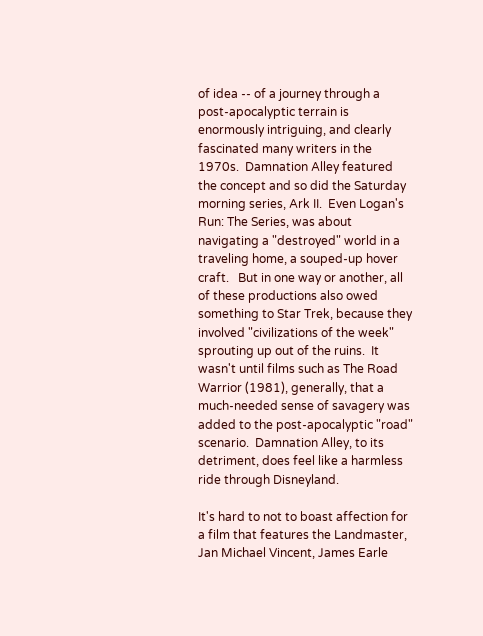of idea -- of a journey through a post-apocalyptic terrain is enormously intriguing, and clearly fascinated many writers in the 1970s.  Damnation Alley featured the concept and so did the Saturday morning series, Ark II.  Even Logan's Run: The Series, was about navigating a "destroyed" world in a traveling home, a souped-up hover craft.   But in one way or another, all of these productions also owed something to Star Trek, because they involved "civilizations of the week" sprouting up out of the ruins.  It wasn't until films such as The Road Warrior (1981), generally, that a much-needed sense of savagery was added to the post-apocalyptic "road" scenario.  Damnation Alley, to its detriment, does feel like a harmless ride through Disneyland.

It's hard to not to boast affection for a film that features the Landmaster, Jan Michael Vincent, James Earle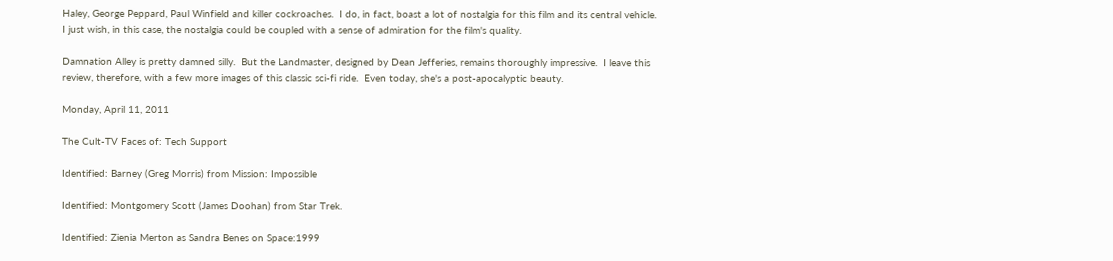Haley, George Peppard, Paul Winfield and killer cockroaches.  I do, in fact, boast a lot of nostalgia for this film and its central vehicle.  I just wish, in this case, the nostalgia could be coupled with a sense of admiration for the film's quality.

Damnation Alley is pretty damned silly.  But the Landmaster, designed by Dean Jefferies, remains thoroughly impressive.  I leave this review, therefore, with a few more images of this classic sci-fi ride.  Even today, she's a post-apocalyptic beauty.

Monday, April 11, 2011

The Cult-TV Faces of: Tech Support

Identified: Barney (Greg Morris) from Mission: Impossible

Identified: Montgomery Scott (James Doohan) from Star Trek.

Identified: Zienia Merton as Sandra Benes on Space:1999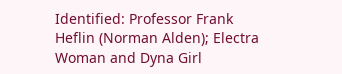Identified: Professor Frank Heflin (Norman Alden); Electra Woman and Dyna Girl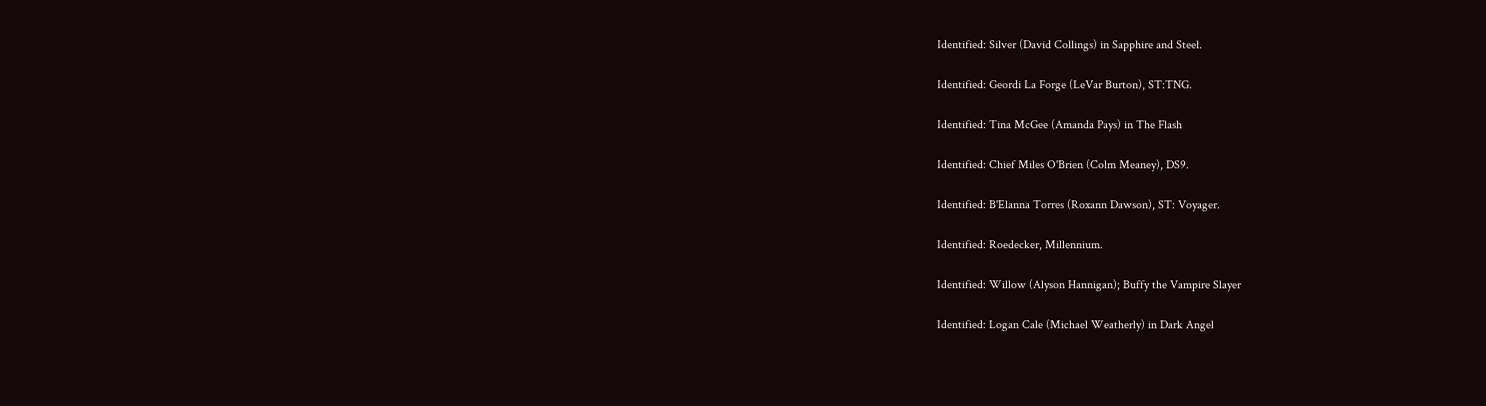Identified: Silver (David Collings) in Sapphire and Steel.

Identified: Geordi La Forge (LeVar Burton), ST:TNG.

Identified: Tina McGee (Amanda Pays) in The Flash

Identified: Chief Miles O'Brien (Colm Meaney), DS9.

Identified: B'Elanna Torres (Roxann Dawson), ST: Voyager.

Identified: Roedecker, Millennium.

Identified: Willow (Alyson Hannigan); Buffy the Vampire Slayer

Identified: Logan Cale (Michael Weatherly) in Dark Angel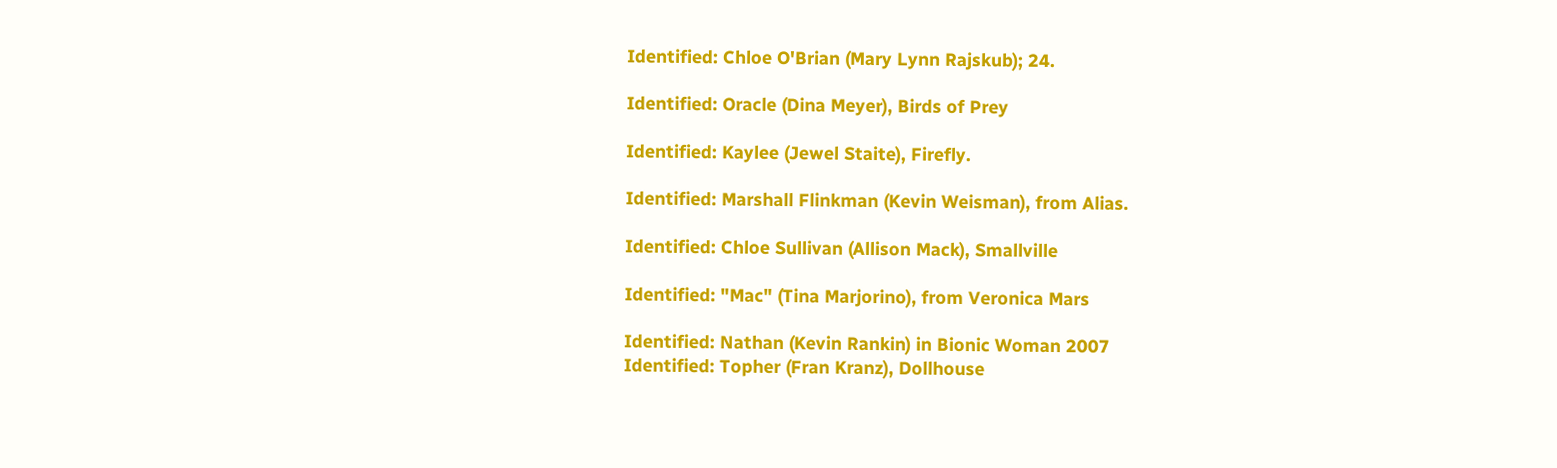Identified: Chloe O'Brian (Mary Lynn Rajskub); 24.

Identified: Oracle (Dina Meyer), Birds of Prey

Identified: Kaylee (Jewel Staite), Firefly.

Identified: Marshall Flinkman (Kevin Weisman), from Alias.

Identified: Chloe Sullivan (Allison Mack), Smallville

Identified: "Mac" (Tina Marjorino), from Veronica Mars

Identified: Nathan (Kevin Rankin) in Bionic Woman 2007
Identified: Topher (Fran Kranz), Dollhouse